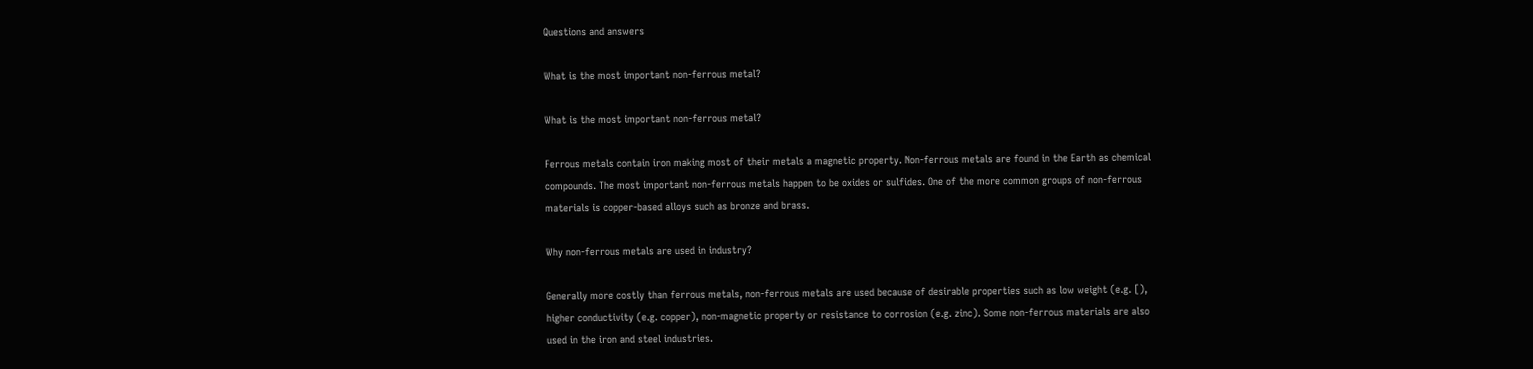Questions and answers

What is the most important non-ferrous metal?

What is the most important non-ferrous metal?

Ferrous metals contain iron making most of their metals a magnetic property. Non-ferrous metals are found in the Earth as chemical compounds. The most important non-ferrous metals happen to be oxides or sulfides. One of the more common groups of non-ferrous materials is copper-based alloys such as bronze and brass.

Why non-ferrous metals are used in industry?

Generally more costly than ferrous metals, non-ferrous metals are used because of desirable properties such as low weight (e.g. [), higher conductivity (e.g. copper), non-magnetic property or resistance to corrosion (e.g. zinc). Some non-ferrous materials are also used in the iron and steel industries.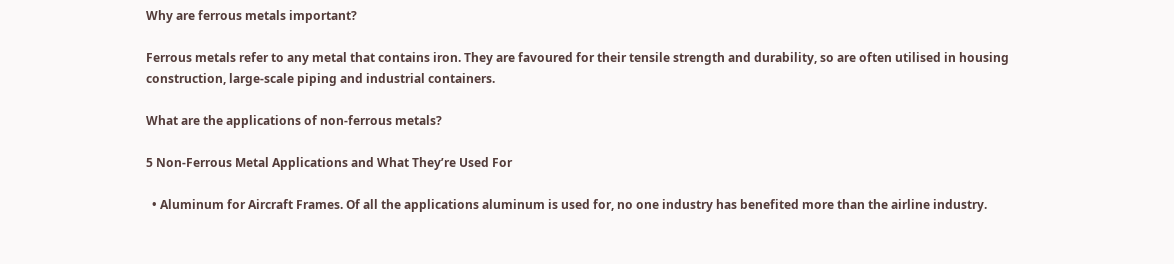Why are ferrous metals important?

Ferrous metals refer to any metal that contains iron. They are favoured for their tensile strength and durability, so are often utilised in housing construction, large-scale piping and industrial containers.

What are the applications of non-ferrous metals?

5 Non-Ferrous Metal Applications and What They’re Used For

  • Aluminum for Aircraft Frames. Of all the applications aluminum is used for, no one industry has benefited more than the airline industry.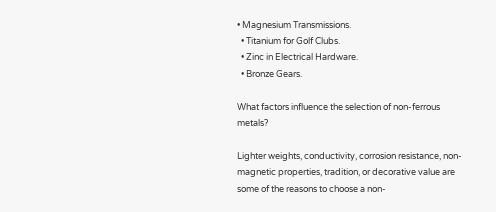• Magnesium Transmissions.
  • Titanium for Golf Clubs.
  • Zinc in Electrical Hardware.
  • Bronze Gears.

What factors influence the selection of non-ferrous metals?

Lighter weights, conductivity, corrosion resistance, non-magnetic properties, tradition, or decorative value are some of the reasons to choose a non-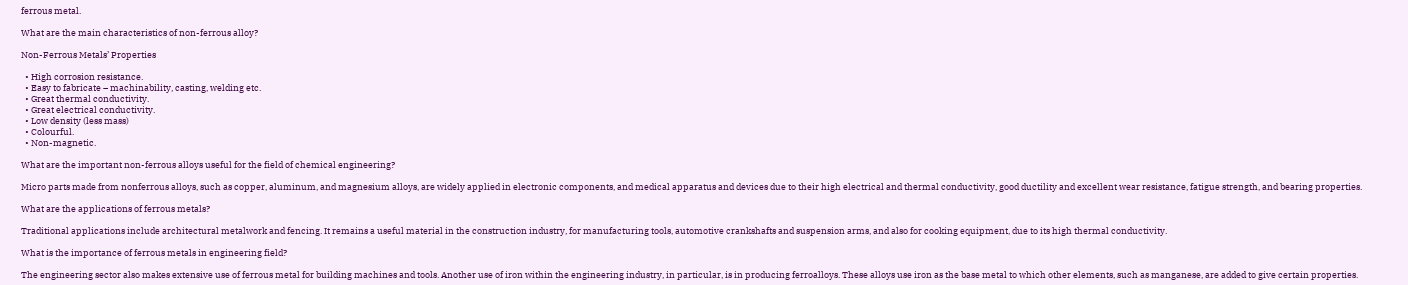ferrous metal.

What are the main characteristics of non-ferrous alloy?

Non-Ferrous Metals’ Properties

  • High corrosion resistance.
  • Easy to fabricate – machinability, casting, welding etc.
  • Great thermal conductivity.
  • Great electrical conductivity.
  • Low density (less mass)
  • Colourful.
  • Non-magnetic.

What are the important non-ferrous alloys useful for the field of chemical engineering?

Micro parts made from nonferrous alloys, such as copper, aluminum, and magnesium alloys, are widely applied in electronic components, and medical apparatus and devices due to their high electrical and thermal conductivity, good ductility and excellent wear resistance, fatigue strength, and bearing properties.

What are the applications of ferrous metals?

Traditional applications include architectural metalwork and fencing. It remains a useful material in the construction industry, for manufacturing tools, automotive crankshafts and suspension arms, and also for cooking equipment, due to its high thermal conductivity.

What is the importance of ferrous metals in engineering field?

The engineering sector also makes extensive use of ferrous metal for building machines and tools. Another use of iron within the engineering industry, in particular, is in producing ferroalloys. These alloys use iron as the base metal to which other elements, such as manganese, are added to give certain properties.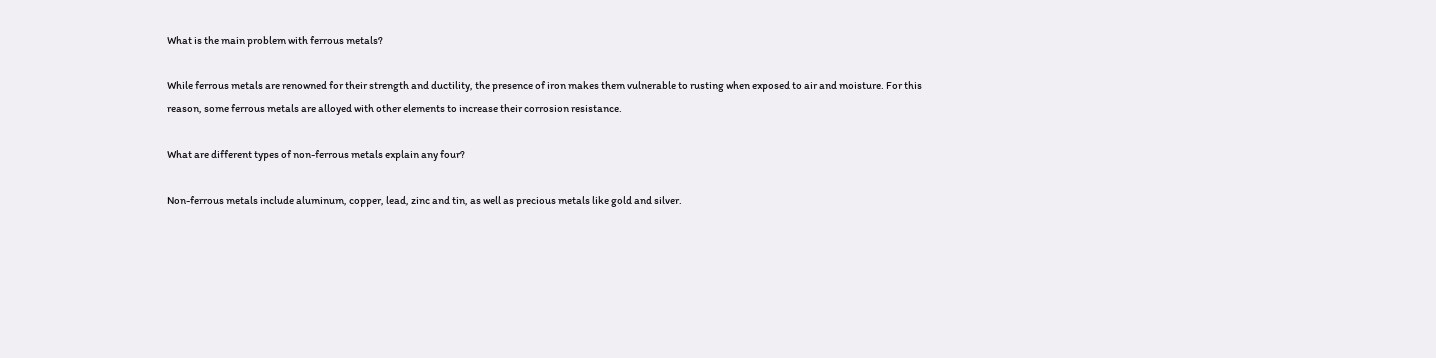What is the main problem with ferrous metals?

While ferrous metals are renowned for their strength and ductility, the presence of iron makes them vulnerable to rusting when exposed to air and moisture. For this reason, some ferrous metals are alloyed with other elements to increase their corrosion resistance.

What are different types of non-ferrous metals explain any four?

Non-ferrous metals include aluminum, copper, lead, zinc and tin, as well as precious metals like gold and silver.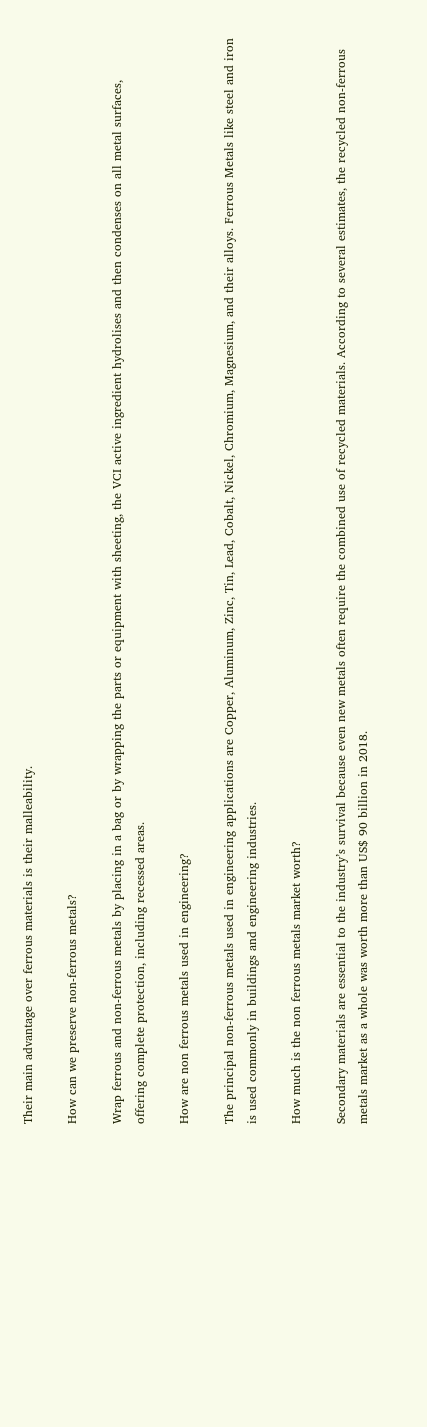Their main advantage over ferrous materials is their malleability.

How can we preserve non-ferrous metals?

Wrap ferrous and non-ferrous metals by placing in a bag or by wrapping the parts or equipment with sheeting, the VCI active ingredient hydrolises and then condenses on all metal surfaces, offering complete protection, including recessed areas.

How are non ferrous metals used in engineering?

The principal non-ferrous metals used in engineering applications are Copper, Aluminum, Zinc, Tin, Lead, Cobalt, Nickel, Chromium, Magnesium, and their alloys. Ferrous Metals like steel and iron is used commonly in buildings and engineering industries.

How much is the non ferrous metals market worth?

Secondary materials are essential to the industry’s survival because even new metals often require the combined use of recycled materials. According to several estimates, the recycled non-ferrous metals market as a whole was worth more than US$ 90 billion in 2018.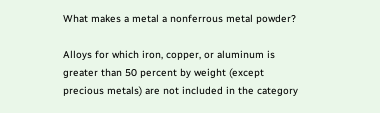What makes a metal a nonferrous metal powder?

Alloys for which iron, copper, or aluminum is greater than 50 percent by weight (except precious metals) are not included in the category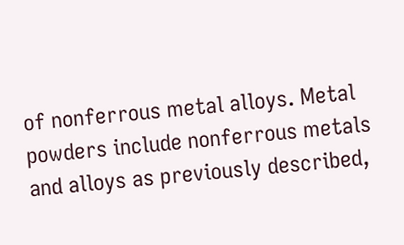of nonferrous metal alloys. Metal powders include nonferrous metals and alloys as previously described,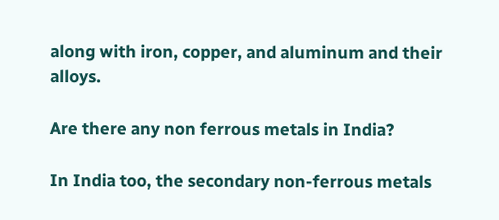along with iron, copper, and aluminum and their alloys.

Are there any non ferrous metals in India?

In India too, the secondary non-ferrous metals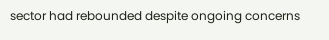sector had rebounded despite ongoing concerns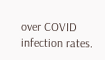over COVID infection rates.